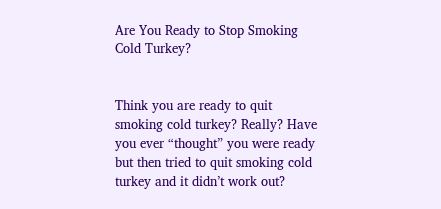Are You Ready to Stop Smoking Cold Turkey?


Think you are ready to quit smoking cold turkey? Really? Have you ever “thought” you were ready but then tried to quit smoking cold turkey and it didn’t work out?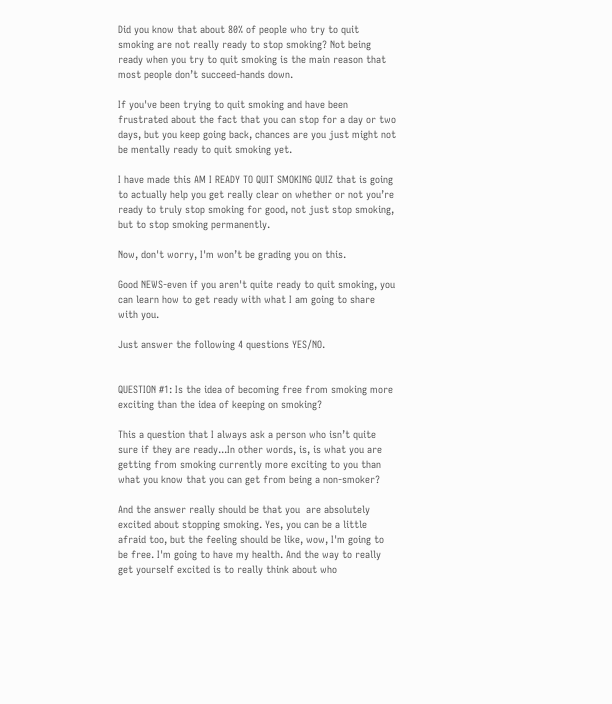Did you know that about 80% of people who try to quit smoking are not really ready to stop smoking? Not being ready when you try to quit smoking is the main reason that most people don’t succeed-hands down.

If you've been trying to quit smoking and have been frustrated about the fact that you can stop for a day or two days, but you keep going back, chances are you just might not be mentally ready to quit smoking yet.

I have made this AM I READY TO QUIT SMOKING QUIZ that is going to actually help you get really clear on whether or not you’re ready to truly stop smoking for good, not just stop smoking, but to stop smoking permanently.

Now, don't worry, I'm won’t be grading you on this.

Good NEWS-even if you aren't quite ready to quit smoking, you can learn how to get ready with what I am going to share with you.

Just answer the following 4 questions YES/NO.


QUESTION #1: Is the idea of becoming free from smoking more exciting than the idea of keeping on smoking?

This a question that I always ask a person who isn’t quite sure if they are ready...In other words, is, is what you are getting from smoking currently more exciting to you than what you know that you can get from being a non-smoker?

And the answer really should be that you  are absolutely excited about stopping smoking. Yes, you can be a little afraid too, but the feeling should be like, wow, I'm going to be free. I'm going to have my health. And the way to really get yourself excited is to really think about who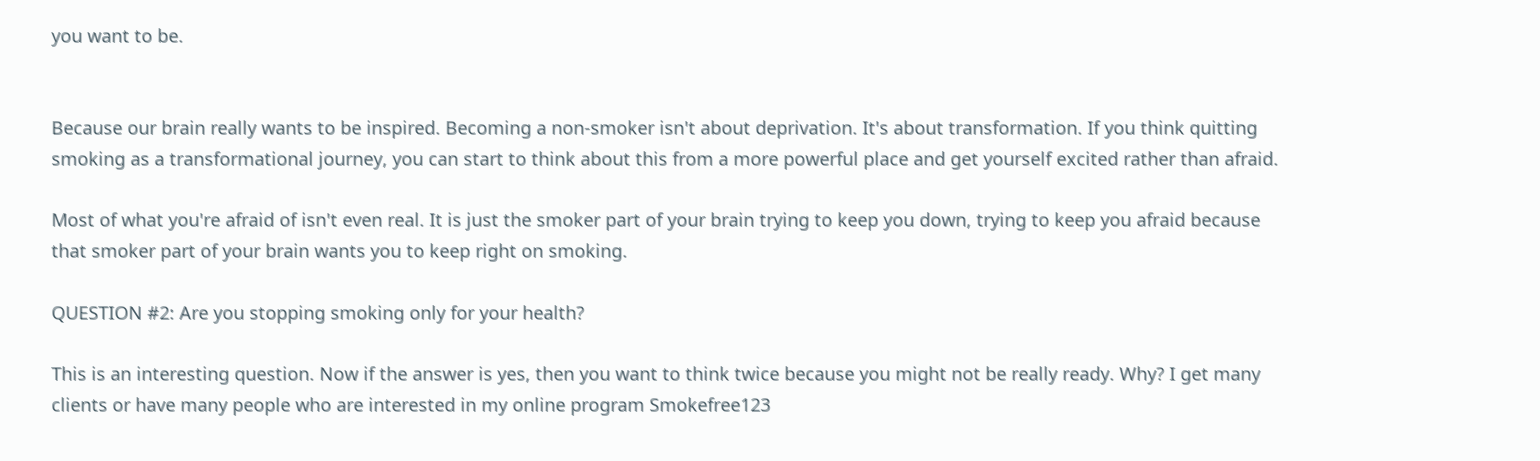you want to be.


Because our brain really wants to be inspired. Becoming a non-smoker isn't about deprivation. It's about transformation. If you think quitting smoking as a transformational journey, you can start to think about this from a more powerful place and get yourself excited rather than afraid.

Most of what you're afraid of isn't even real. It is just the smoker part of your brain trying to keep you down, trying to keep you afraid because that smoker part of your brain wants you to keep right on smoking.

QUESTION #2: Are you stopping smoking only for your health?

This is an interesting question. Now if the answer is yes, then you want to think twice because you might not be really ready. Why? I get many clients or have many people who are interested in my online program Smokefree123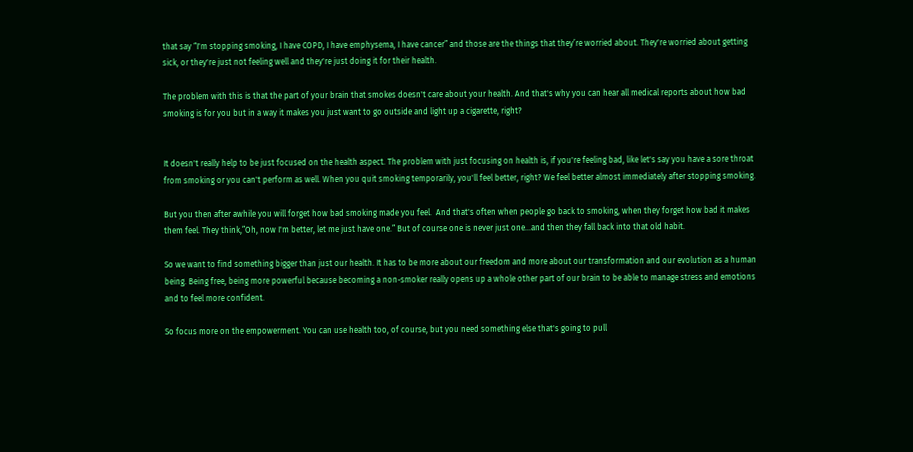that say “I'm stopping smoking, I have COPD, I have emphysema, I have cancer” and those are the things that they’re worried about. They're worried about getting sick, or they're just not feeling well and they're just doing it for their health.

The problem with this is that the part of your brain that smokes doesn't care about your health. And that's why you can hear all medical reports about how bad smoking is for you but in a way it makes you just want to go outside and light up a cigarette, right?


It doesn't really help to be just focused on the health aspect. The problem with just focusing on health is, if you're feeling bad, like let's say you have a sore throat from smoking or you can't perform as well. When you quit smoking temporarily, you'll feel better, right? We feel better almost immediately after stopping smoking.

But you then after awhile you will forget how bad smoking made you feel.  And that's often when people go back to smoking, when they forget how bad it makes them feel. They think,”Oh, now I'm better, let me just have one.” But of course one is never just one...and then they fall back into that old habit.

So we want to find something bigger than just our health. It has to be more about our freedom and more about our transformation and our evolution as a human being. Being free, being more powerful because becoming a non-smoker really opens up a whole other part of our brain to be able to manage stress and emotions and to feel more confident.

So focus more on the empowerment. You can use health too, of course, but you need something else that's going to pull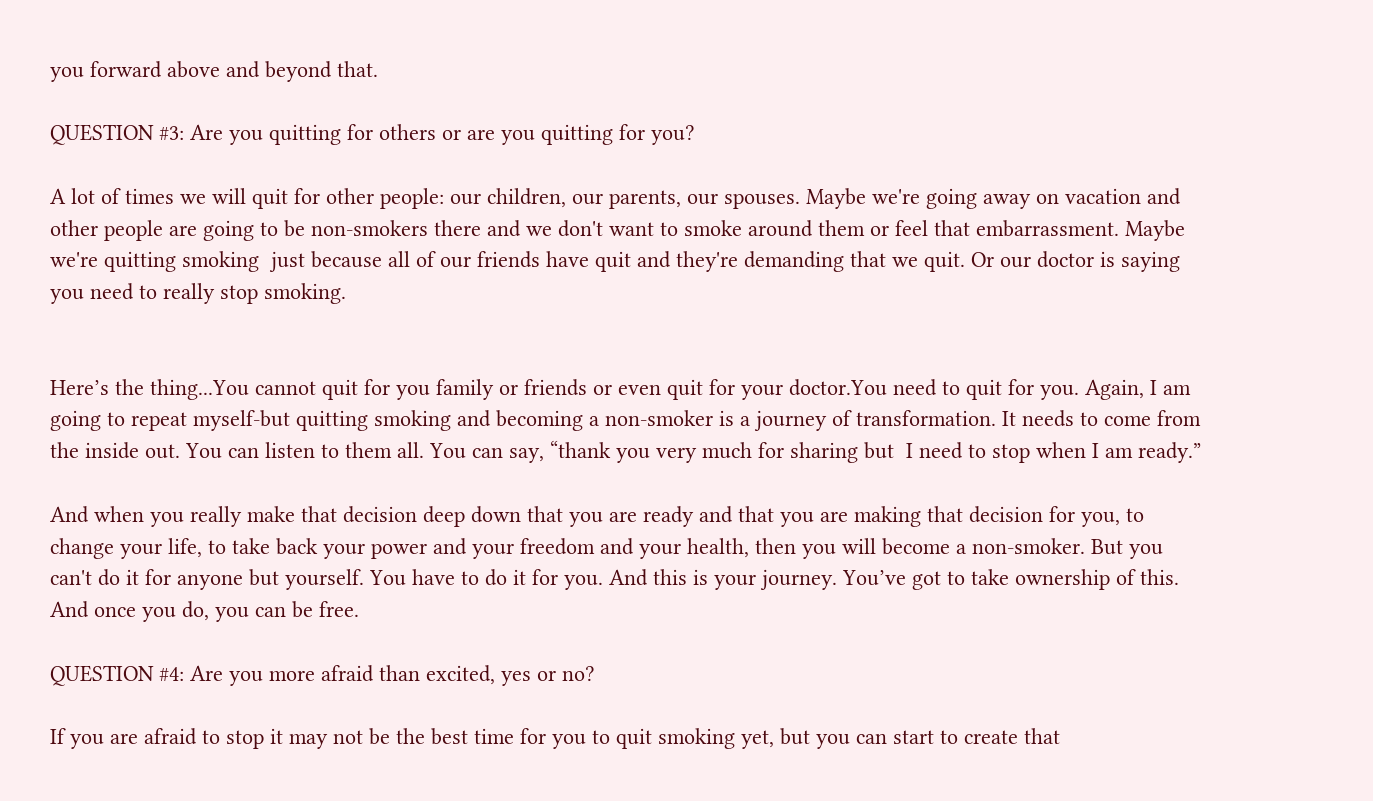you forward above and beyond that.

QUESTION #3: Are you quitting for others or are you quitting for you?

A lot of times we will quit for other people: our children, our parents, our spouses. Maybe we're going away on vacation and other people are going to be non-smokers there and we don't want to smoke around them or feel that embarrassment. Maybe we're quitting smoking  just because all of our friends have quit and they're demanding that we quit. Or our doctor is saying you need to really stop smoking.


Here’s the thing...You cannot quit for you family or friends or even quit for your doctor.You need to quit for you. Again, I am going to repeat myself-but quitting smoking and becoming a non-smoker is a journey of transformation. It needs to come from the inside out. You can listen to them all. You can say, “thank you very much for sharing but  I need to stop when I am ready.”

And when you really make that decision deep down that you are ready and that you are making that decision for you, to change your life, to take back your power and your freedom and your health, then you will become a non-smoker. But you can't do it for anyone but yourself. You have to do it for you. And this is your journey. You’ve got to take ownership of this. And once you do, you can be free.

QUESTION #4: Are you more afraid than excited, yes or no?

If you are afraid to stop it may not be the best time for you to quit smoking yet, but you can start to create that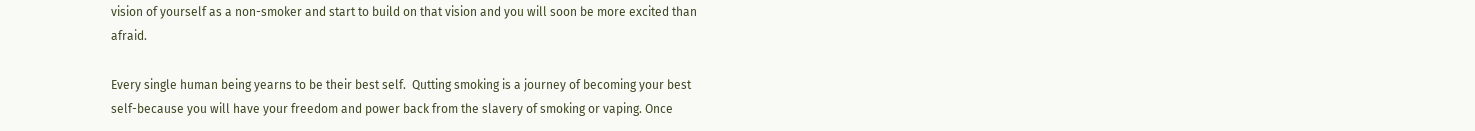vision of yourself as a non-smoker and start to build on that vision and you will soon be more excited than afraid.

Every single human being yearns to be their best self.  Qutting smoking is a journey of becoming your best self-because you will have your freedom and power back from the slavery of smoking or vaping. Once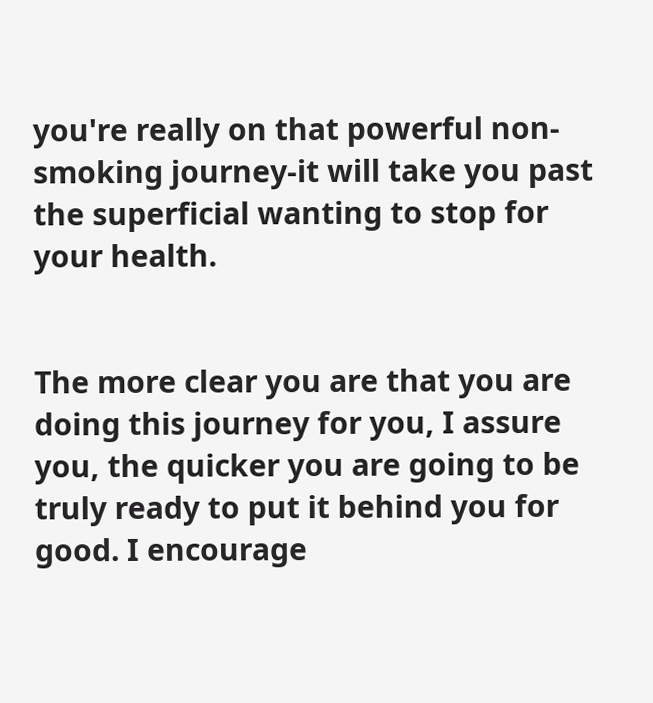you're really on that powerful non-smoking journey-it will take you past the superficial wanting to stop for your health.


The more clear you are that you are doing this journey for you, I assure you, the quicker you are going to be truly ready to put it behind you for good. I encourage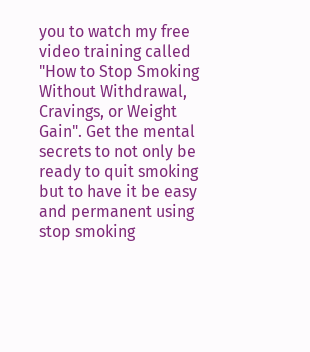you to watch my free video training called "How to Stop Smoking Without Withdrawal, Cravings, or Weight Gain". Get the mental secrets to not only be ready to quit smoking but to have it be easy and permanent using stop smoking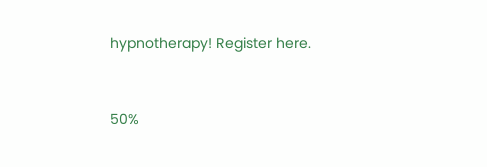hypnotherapy! Register here.


50%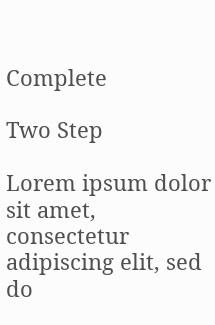Complete

Two Step

Lorem ipsum dolor sit amet, consectetur adipiscing elit, sed do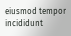eiusmod tempor incididunt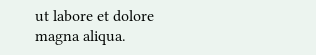ut labore et dolore magna aliqua.